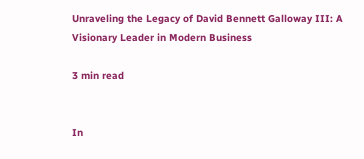Unraveling the Legacy of David Bennett Galloway III: A Visionary Leader in Modern Business

3 min read


In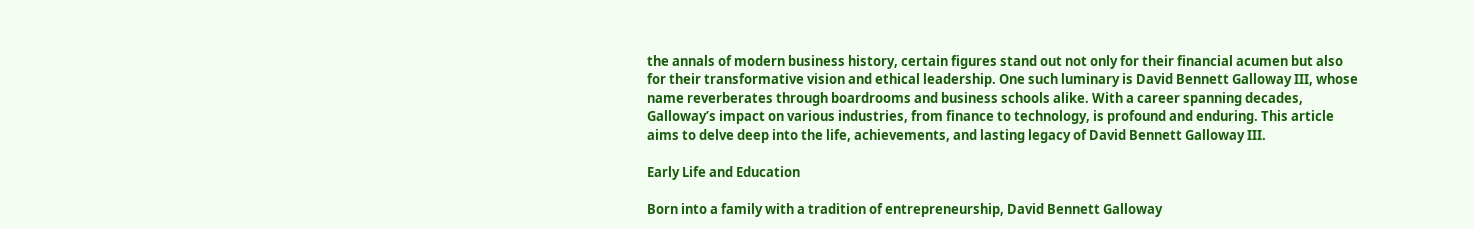the annals of modern business history, certain figures stand out not only for their financial acumen but also for their transformative vision and ethical leadership. One such luminary is David Bennett Galloway III, whose name reverberates through boardrooms and business schools alike. With a career spanning decades, Galloway’s impact on various industries, from finance to technology, is profound and enduring. This article aims to delve deep into the life, achievements, and lasting legacy of David Bennett Galloway III.

Early Life and Education

Born into a family with a tradition of entrepreneurship, David Bennett Galloway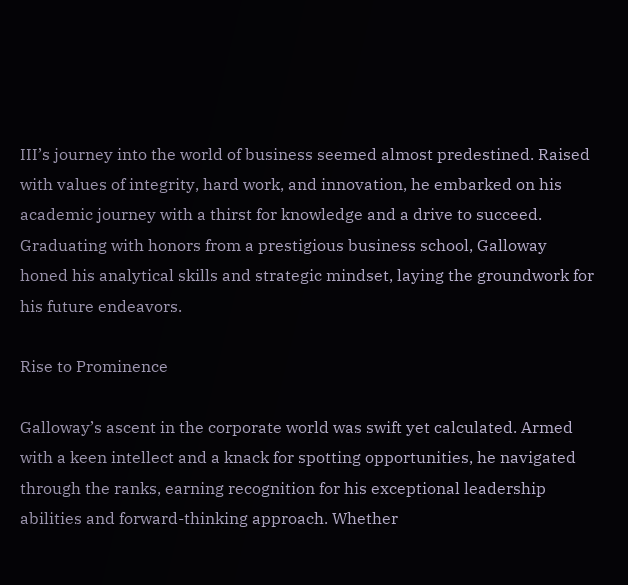III’s journey into the world of business seemed almost predestined. Raised with values of integrity, hard work, and innovation, he embarked on his academic journey with a thirst for knowledge and a drive to succeed. Graduating with honors from a prestigious business school, Galloway honed his analytical skills and strategic mindset, laying the groundwork for his future endeavors.

Rise to Prominence

Galloway’s ascent in the corporate world was swift yet calculated. Armed with a keen intellect and a knack for spotting opportunities, he navigated through the ranks, earning recognition for his exceptional leadership abilities and forward-thinking approach. Whether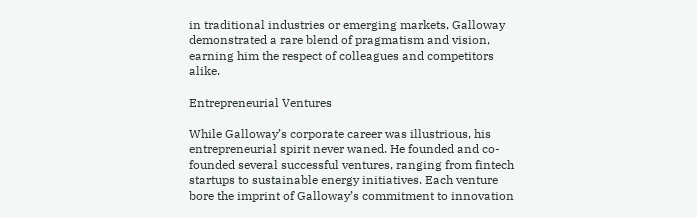in traditional industries or emerging markets, Galloway demonstrated a rare blend of pragmatism and vision, earning him the respect of colleagues and competitors alike.

Entrepreneurial Ventures

While Galloway’s corporate career was illustrious, his entrepreneurial spirit never waned. He founded and co-founded several successful ventures, ranging from fintech startups to sustainable energy initiatives. Each venture bore the imprint of Galloway’s commitment to innovation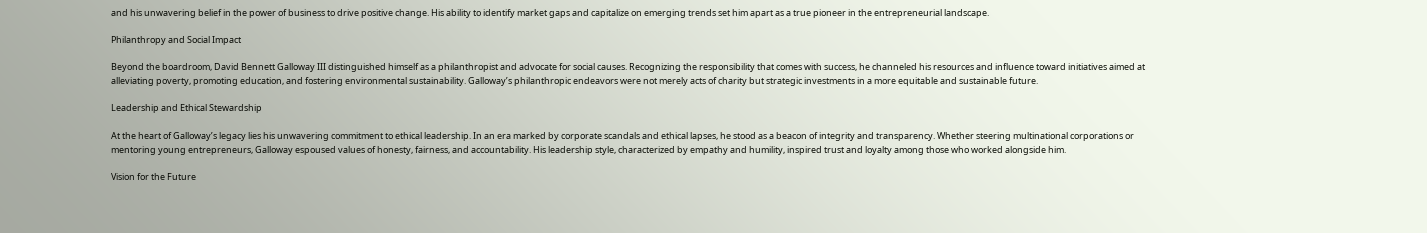and his unwavering belief in the power of business to drive positive change. His ability to identify market gaps and capitalize on emerging trends set him apart as a true pioneer in the entrepreneurial landscape.

Philanthropy and Social Impact

Beyond the boardroom, David Bennett Galloway III distinguished himself as a philanthropist and advocate for social causes. Recognizing the responsibility that comes with success, he channeled his resources and influence toward initiatives aimed at alleviating poverty, promoting education, and fostering environmental sustainability. Galloway’s philanthropic endeavors were not merely acts of charity but strategic investments in a more equitable and sustainable future.

Leadership and Ethical Stewardship

At the heart of Galloway’s legacy lies his unwavering commitment to ethical leadership. In an era marked by corporate scandals and ethical lapses, he stood as a beacon of integrity and transparency. Whether steering multinational corporations or mentoring young entrepreneurs, Galloway espoused values of honesty, fairness, and accountability. His leadership style, characterized by empathy and humility, inspired trust and loyalty among those who worked alongside him.

Vision for the Future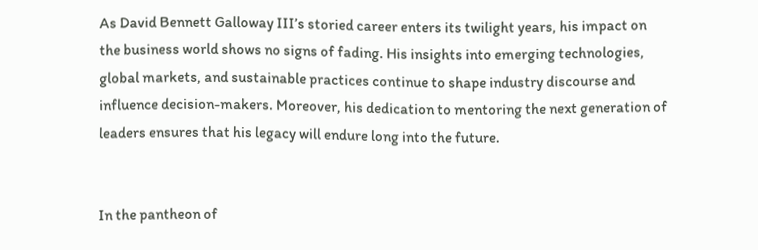As David Bennett Galloway III’s storied career enters its twilight years, his impact on the business world shows no signs of fading. His insights into emerging technologies, global markets, and sustainable practices continue to shape industry discourse and influence decision-makers. Moreover, his dedication to mentoring the next generation of leaders ensures that his legacy will endure long into the future.


In the pantheon of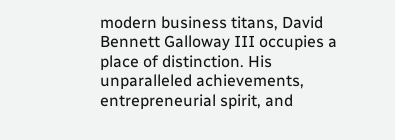modern business titans, David Bennett Galloway III occupies a place of distinction. His unparalleled achievements, entrepreneurial spirit, and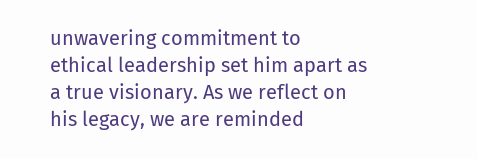unwavering commitment to ethical leadership set him apart as a true visionary. As we reflect on his legacy, we are reminded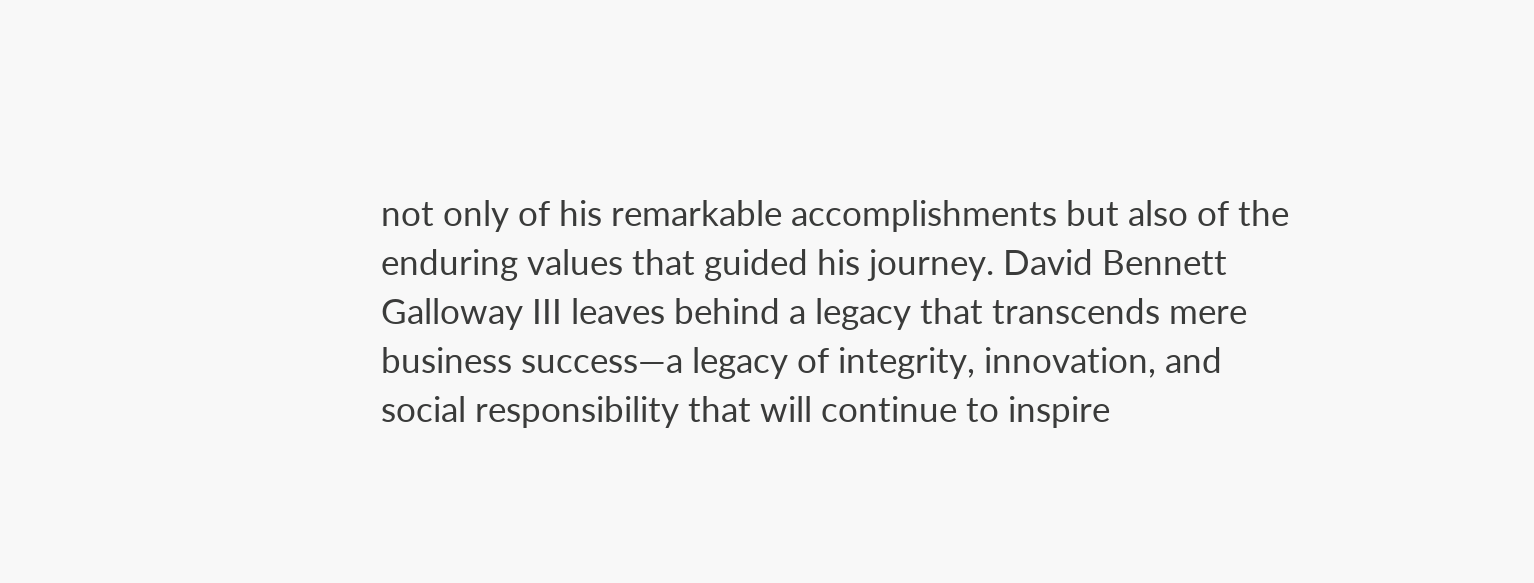not only of his remarkable accomplishments but also of the enduring values that guided his journey. David Bennett Galloway III leaves behind a legacy that transcends mere business success—a legacy of integrity, innovation, and social responsibility that will continue to inspire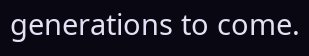generations to come.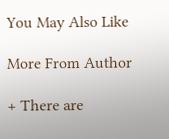You May Also Like

More From Author

+ There are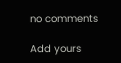no comments

Add yours